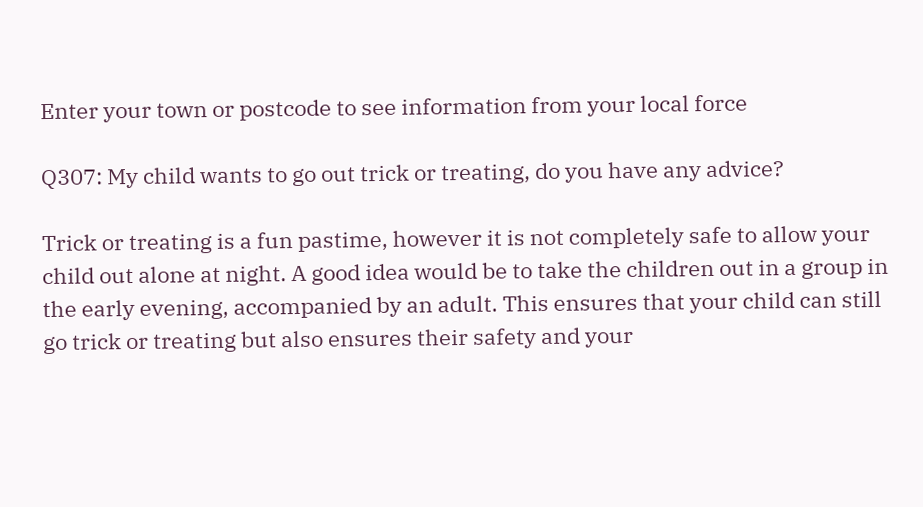Enter your town or postcode to see information from your local force

Q307: My child wants to go out trick or treating, do you have any advice?

Trick or treating is a fun pastime, however it is not completely safe to allow your child out alone at night. A good idea would be to take the children out in a group in the early evening, accompanied by an adult. This ensures that your child can still go trick or treating but also ensures their safety and your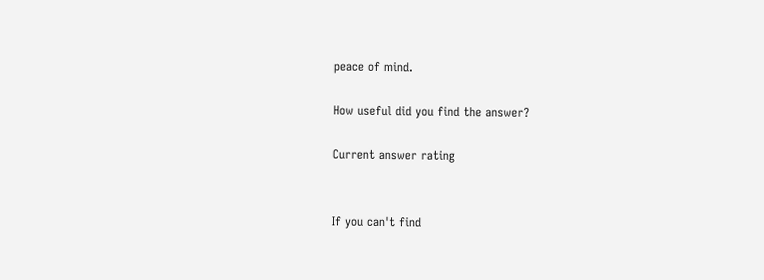peace of mind.

How useful did you find the answer?

Current answer rating


If you can't find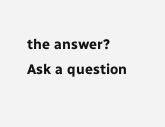the answer? Ask a question